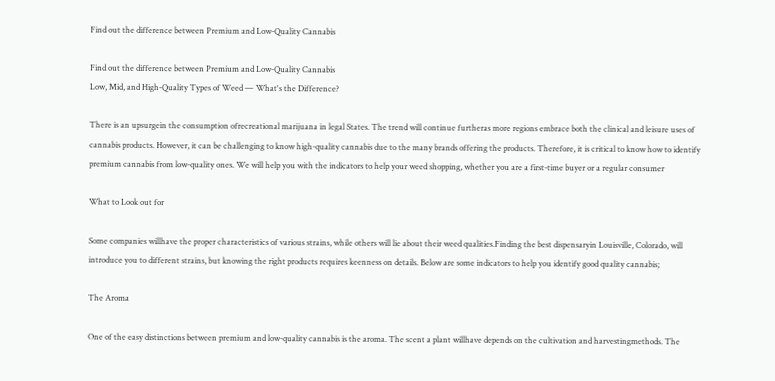Find out the difference between Premium and Low-Quality Cannabis

Find out the difference between Premium and Low-Quality Cannabis
Low, Mid, and High-Quality Types of Weed — What's the Difference?

There is an upsurgein the consumption ofrecreational marijuana in legal States. The trend will continue furtheras more regions embrace both the clinical and leisure uses of cannabis products. However, it can be challenging to know high-quality cannabis due to the many brands offering the products. Therefore, it is critical to know how to identify premium cannabis from low-quality ones. We will help you with the indicators to help your weed shopping, whether you are a first-time buyer or a regular consumer

What to Look out for

Some companies willhave the proper characteristics of various strains, while others will lie about their weed qualities.Finding the best dispensaryin Louisville, Colorado, will introduce you to different strains, but knowing the right products requires keenness on details. Below are some indicators to help you identify good quality cannabis;

The Aroma

One of the easy distinctions between premium and low-quality cannabis is the aroma. The scent a plant willhave depends on the cultivation and harvestingmethods. The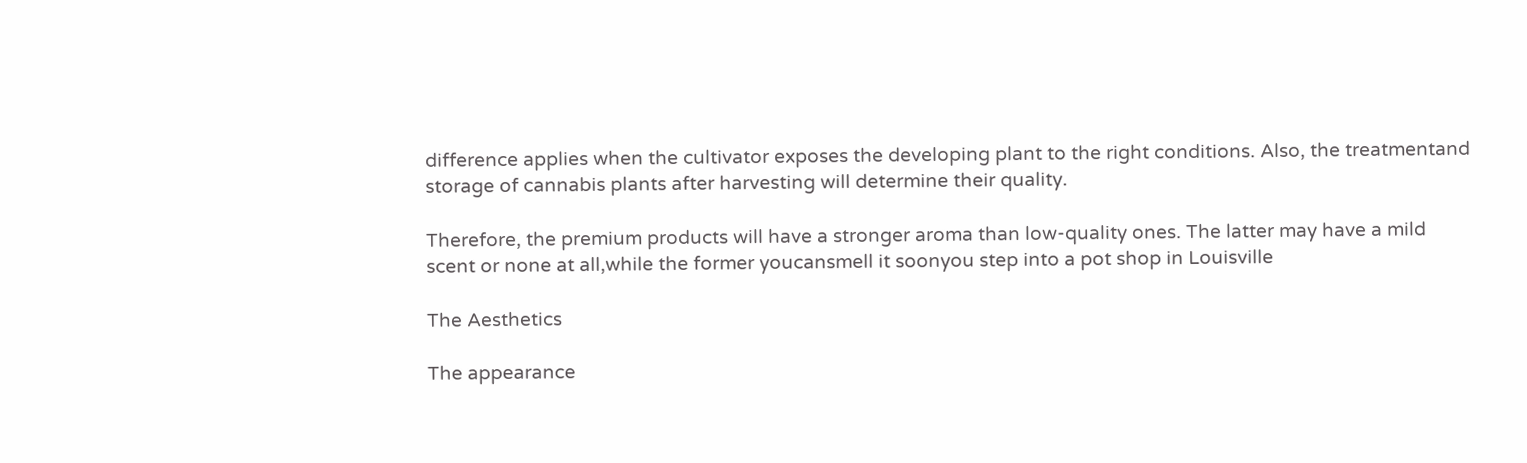difference applies when the cultivator exposes the developing plant to the right conditions. Also, the treatmentand storage of cannabis plants after harvesting will determine their quality.

Therefore, the premium products will have a stronger aroma than low-quality ones. The latter may have a mild scent or none at all,while the former youcansmell it soonyou step into a pot shop in Louisville

The Aesthetics

The appearance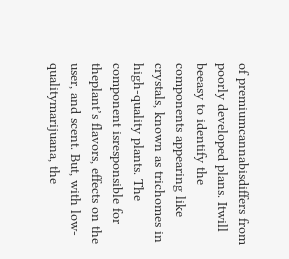of premiumcannabisdiffers from poorly developed plans. Itwill beeasy to identify the components appearing like crystals, known as trichomes in high-quality plants. The component isresponsible for theplant’s flavors, effects on the user, and scent. But, with low-qualitymarijuana, the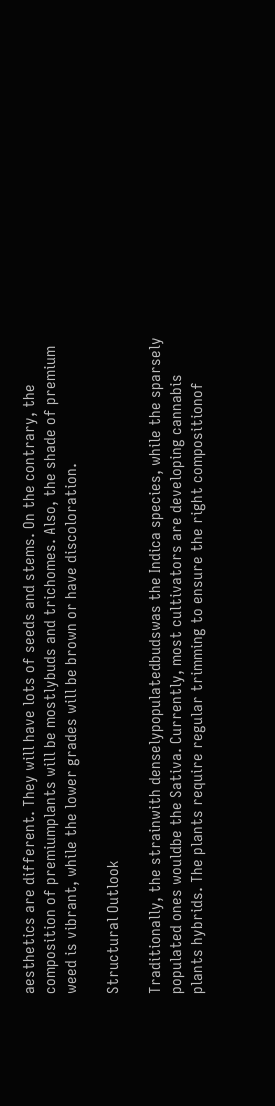aesthetics are different. They will have lots of seeds and stems. On the contrary, the composition of premiumplants will be mostlybuds and trichomes. Also, the shade of premium weed is vibrant, while the lower grades will be brown or have discoloration.

Structural Outlook

Traditionally, the strainwith denselypopulatedbudswas the Indica species, while the sparsely populated ones wouldbe the Sativa. Currently, most cultivators are developing cannabis plants hybrids. The plants require regular trimming to ensure the right compositionof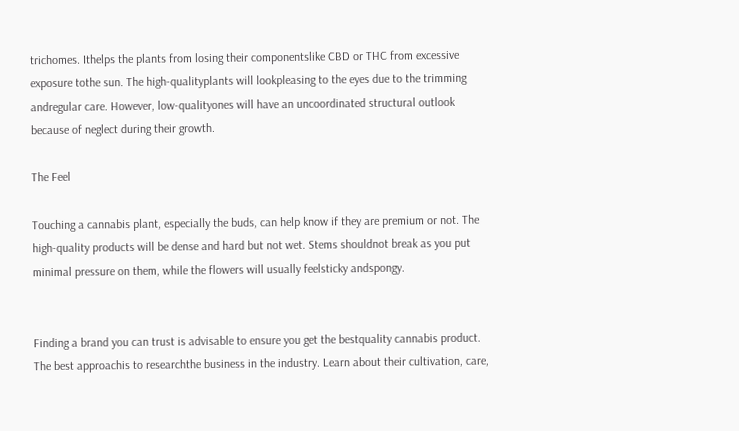trichomes. Ithelps the plants from losing their componentslike CBD or THC from excessive exposure tothe sun. The high-qualityplants will lookpleasing to the eyes due to the trimming andregular care. However, low-qualityones will have an uncoordinated structural outlook because of neglect during their growth.

The Feel

Touching a cannabis plant, especially the buds, can help know if they are premium or not. The high-quality products will be dense and hard but not wet. Stems shouldnot break as you put minimal pressure on them, while the flowers will usually feelsticky andspongy.


Finding a brand you can trust is advisable to ensure you get the bestquality cannabis product. The best approachis to researchthe business in the industry. Learn about their cultivation, care,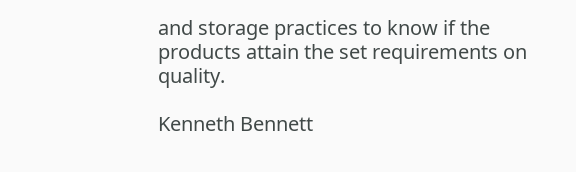and storage practices to know if the products attain the set requirements on quality.

Kenneth Bennett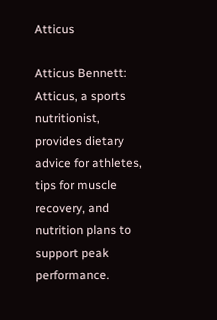Atticus

Atticus Bennett: Atticus, a sports nutritionist, provides dietary advice for athletes, tips for muscle recovery, and nutrition plans to support peak performance.